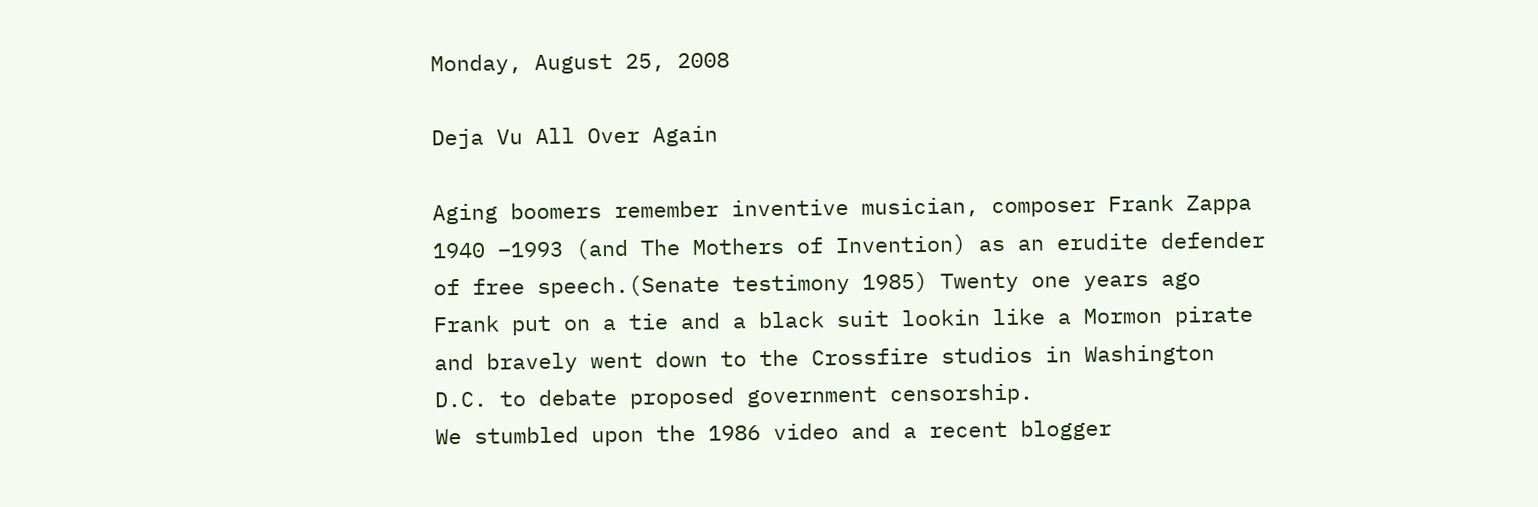Monday, August 25, 2008

Deja Vu All Over Again

Aging boomers remember inventive musician, composer Frank Zappa 1940 –1993 (and The Mothers of Invention) as an erudite defender of free speech.(Senate testimony 1985) Twenty one years ago Frank put on a tie and a black suit lookin like a Mormon pirate and bravely went down to the Crossfire studios in Washington D.C. to debate proposed government censorship.
We stumbled upon the 1986 video and a recent blogger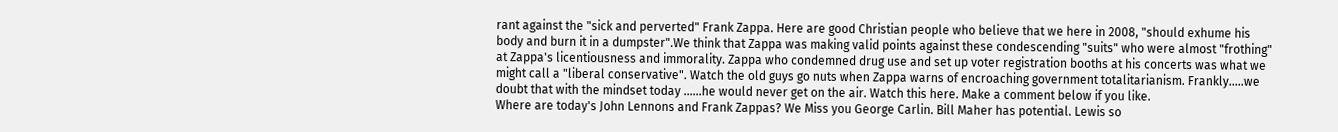rant against the "sick and perverted" Frank Zappa. Here are good Christian people who believe that we here in 2008, "should exhume his body and burn it in a dumpster".We think that Zappa was making valid points against these condescending "suits" who were almost "frothing" at Zappa's licentiousness and immorality. Zappa who condemned drug use and set up voter registration booths at his concerts was what we might call a "liberal conservative". Watch the old guys go nuts when Zappa warns of encroaching government totalitarianism. Frankly.....we doubt that with the mindset today ......he would never get on the air. Watch this here. Make a comment below if you like.
Where are today's John Lennons and Frank Zappas? We Miss you George Carlin. Bill Maher has potential. Lewis so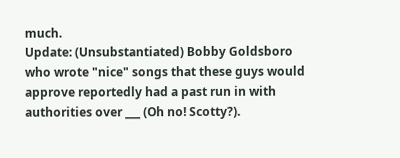much.
Update: (Unsubstantiated) Bobby Goldsboro who wrote "nice" songs that these guys would approve reportedly had a past run in with authorities over ___ (Oh no! Scotty?).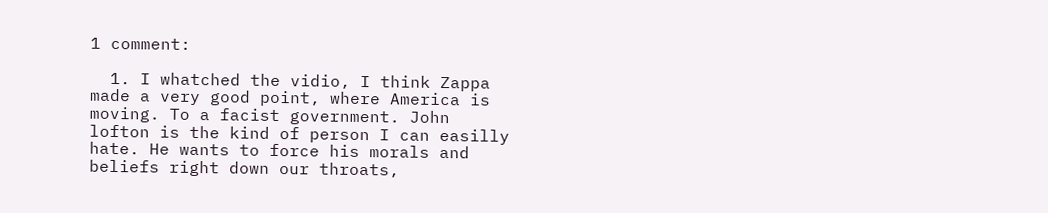1 comment:

  1. I whatched the vidio, I think Zappa made a very good point, where America is moving. To a facist government. John lofton is the kind of person I can easilly hate. He wants to force his morals and beliefs right down our throats,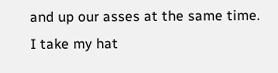and up our asses at the same time. I take my hat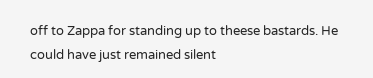off to Zappa for standing up to theese bastards. He could have just remained silent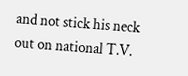and not stick his neck out on national T.V.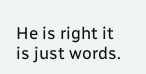He is right it is just words.